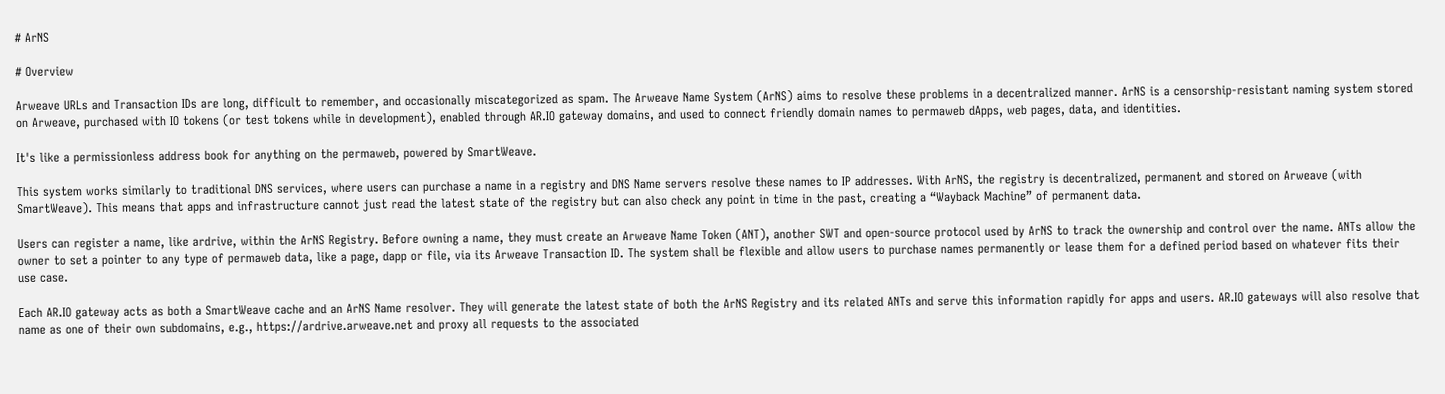# ArNS

# Overview

Arweave URLs and Transaction IDs are long, difficult to remember, and occasionally miscategorized as spam. The Arweave Name System (ArNS) aims to resolve these problems in a decentralized manner. ArNS is a censorship-resistant naming system stored on Arweave, purchased with IO tokens (or test tokens while in development), enabled through AR.IO gateway domains, and used to connect friendly domain names to permaweb dApps, web pages, data, and identities.

It's like a permissionless address book for anything on the permaweb, powered by SmartWeave.

This system works similarly to traditional DNS services, where users can purchase a name in a registry and DNS Name servers resolve these names to IP addresses. With ArNS, the registry is decentralized, permanent and stored on Arweave (with SmartWeave). This means that apps and infrastructure cannot just read the latest state of the registry but can also check any point in time in the past, creating a “Wayback Machine” of permanent data.

Users can register a name, like ardrive, within the ArNS Registry. Before owning a name, they must create an Arweave Name Token (ANT), another SWT and open-source protocol used by ArNS to track the ownership and control over the name. ANTs allow the owner to set a pointer to any type of permaweb data, like a page, dapp or file, via its Arweave Transaction ID. The system shall be flexible and allow users to purchase names permanently or lease them for a defined period based on whatever fits their use case.

Each AR.IO gateway acts as both a SmartWeave cache and an ArNS Name resolver. They will generate the latest state of both the ArNS Registry and its related ANTs and serve this information rapidly for apps and users. AR.IO gateways will also resolve that name as one of their own subdomains, e.g., https://ardrive.arweave.net and proxy all requests to the associated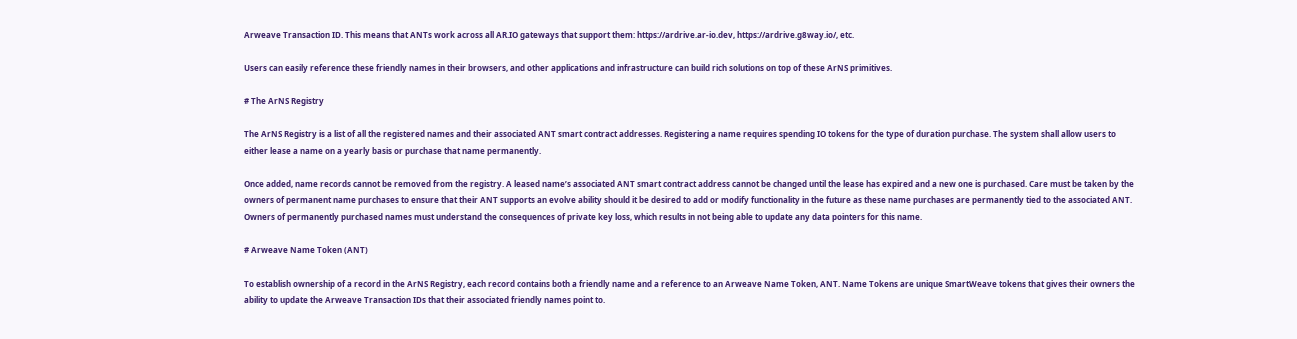Arweave Transaction ID. This means that ANTs work across all AR.IO gateways that support them: https://ardrive.ar-io.dev, https://ardrive.g8way.io/, etc.

Users can easily reference these friendly names in their browsers, and other applications and infrastructure can build rich solutions on top of these ArNS primitives.

# The ArNS Registry

The ArNS Registry is a list of all the registered names and their associated ANT smart contract addresses. Registering a name requires spending IO tokens for the type of duration purchase. The system shall allow users to either lease a name on a yearly basis or purchase that name permanently.

Once added, name records cannot be removed from the registry. A leased name’s associated ANT smart contract address cannot be changed until the lease has expired and a new one is purchased. Care must be taken by the owners of permanent name purchases to ensure that their ANT supports an evolve ability should it be desired to add or modify functionality in the future as these name purchases are permanently tied to the associated ANT. Owners of permanently purchased names must understand the consequences of private key loss, which results in not being able to update any data pointers for this name.

# Arweave Name Token (ANT)

To establish ownership of a record in the ArNS Registry, each record contains both a friendly name and a reference to an Arweave Name Token, ANT. Name Tokens are unique SmartWeave tokens that gives their owners the ability to update the Arweave Transaction IDs that their associated friendly names point to.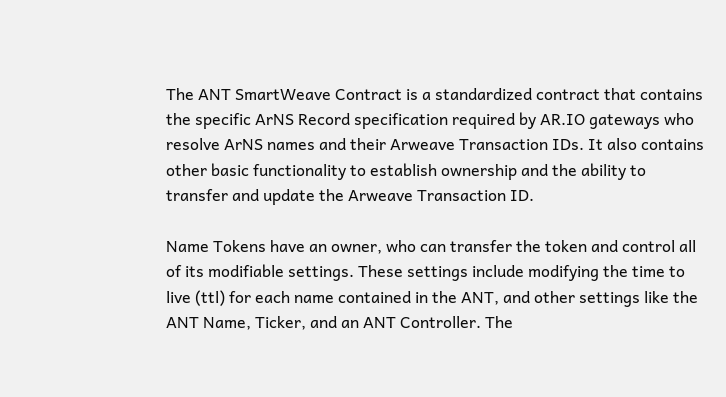The ANT SmartWeave Contract is a standardized contract that contains the specific ArNS Record specification required by AR.IO gateways who resolve ArNS names and their Arweave Transaction IDs. It also contains other basic functionality to establish ownership and the ability to transfer and update the Arweave Transaction ID.

Name Tokens have an owner, who can transfer the token and control all of its modifiable settings. These settings include modifying the time to live (ttl) for each name contained in the ANT, and other settings like the ANT Name, Ticker, and an ANT Controller. The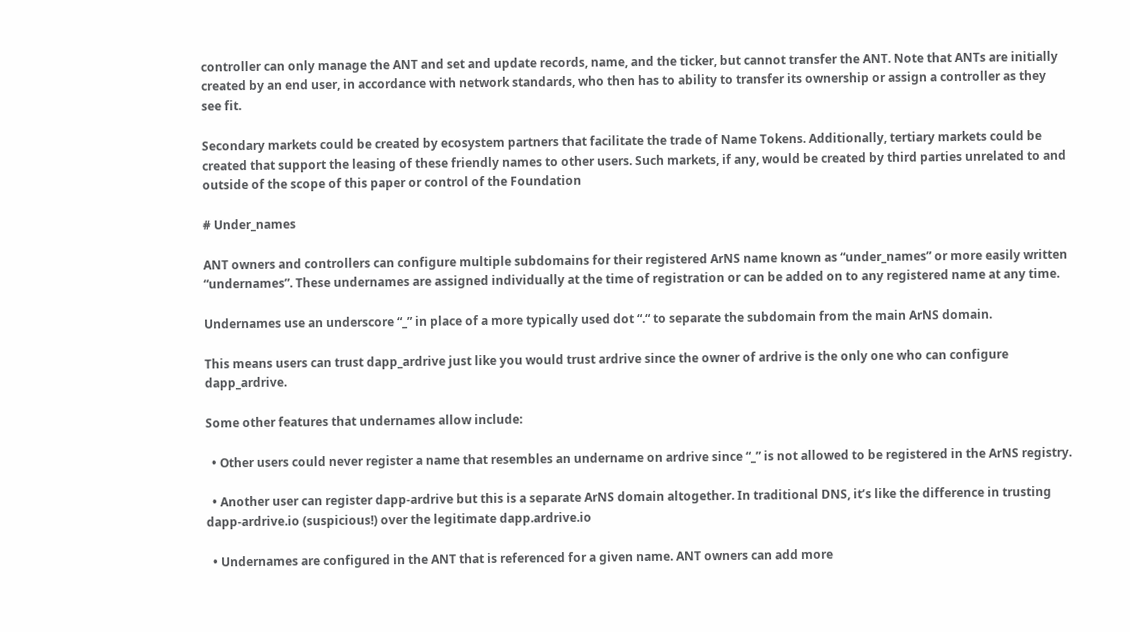controller can only manage the ANT and set and update records, name, and the ticker, but cannot transfer the ANT. Note that ANTs are initially created by an end user, in accordance with network standards, who then has to ability to transfer its ownership or assign a controller as they see fit.

Secondary markets could be created by ecosystem partners that facilitate the trade of Name Tokens. Additionally, tertiary markets could be created that support the leasing of these friendly names to other users. Such markets, if any, would be created by third parties unrelated to and outside of the scope of this paper or control of the Foundation

# Under_names

ANT owners and controllers can configure multiple subdomains for their registered ArNS name known as “under_names” or more easily written “undernames”. These undernames are assigned individually at the time of registration or can be added on to any registered name at any time.

Undernames use an underscore “_” in place of a more typically used dot “.“ to separate the subdomain from the main ArNS domain.

This means users can trust dapp_ardrive just like you would trust ardrive since the owner of ardrive is the only one who can configure dapp_ardrive.

Some other features that undernames allow include:

  • Other users could never register a name that resembles an undername on ardrive since “_” is not allowed to be registered in the ArNS registry.

  • Another user can register dapp-ardrive but this is a separate ArNS domain altogether. In traditional DNS, it’s like the difference in trusting dapp-ardrive.io (suspicious!) over the legitimate dapp.ardrive.io

  • Undernames are configured in the ANT that is referenced for a given name. ANT owners can add more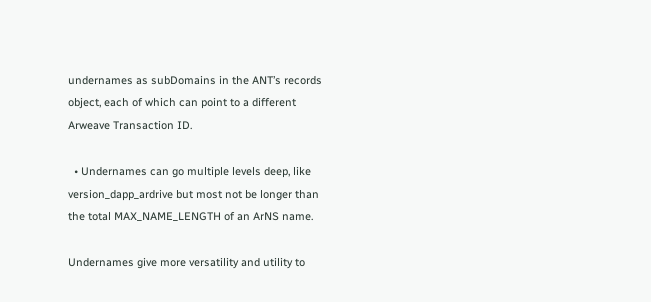undernames as subDomains in the ANT’s records object, each of which can point to a different Arweave Transaction ID.

  • Undernames can go multiple levels deep, like version_dapp_ardrive but most not be longer than the total MAX_NAME_LENGTH of an ArNS name.

Undernames give more versatility and utility to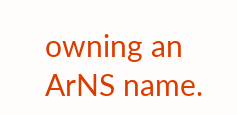owning an ArNS name.